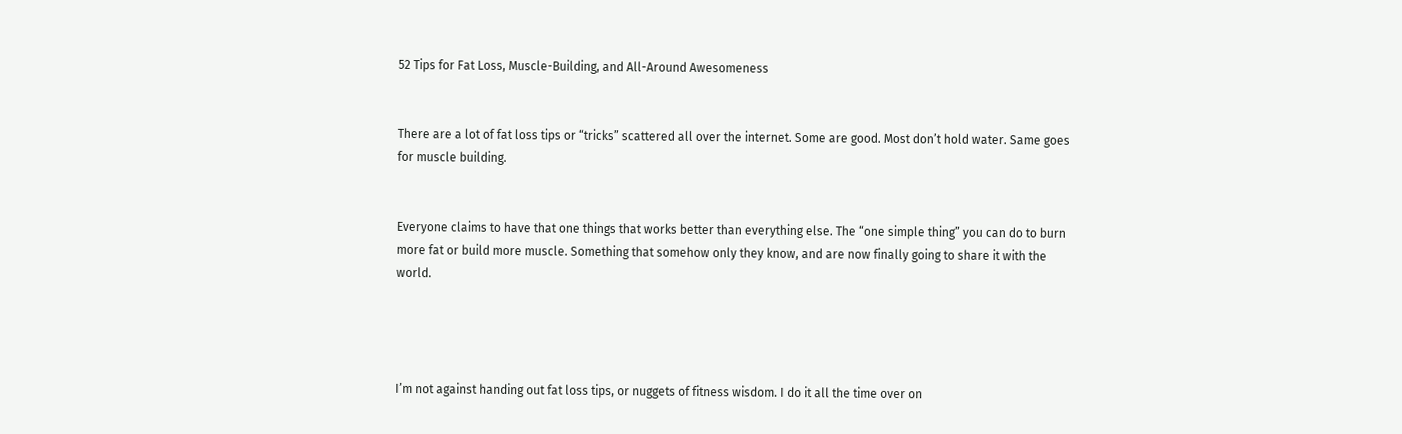52 Tips for Fat Loss, Muscle-Building, and All-Around Awesomeness


There are a lot of fat loss tips or “tricks” scattered all over the internet. Some are good. Most don’t hold water. Same goes for muscle building.


Everyone claims to have that one things that works better than everything else. The “one simple thing” you can do to burn more fat or build more muscle. Something that somehow only they know, and are now finally going to share it with the world.




I’m not against handing out fat loss tips, or nuggets of fitness wisdom. I do it all the time over on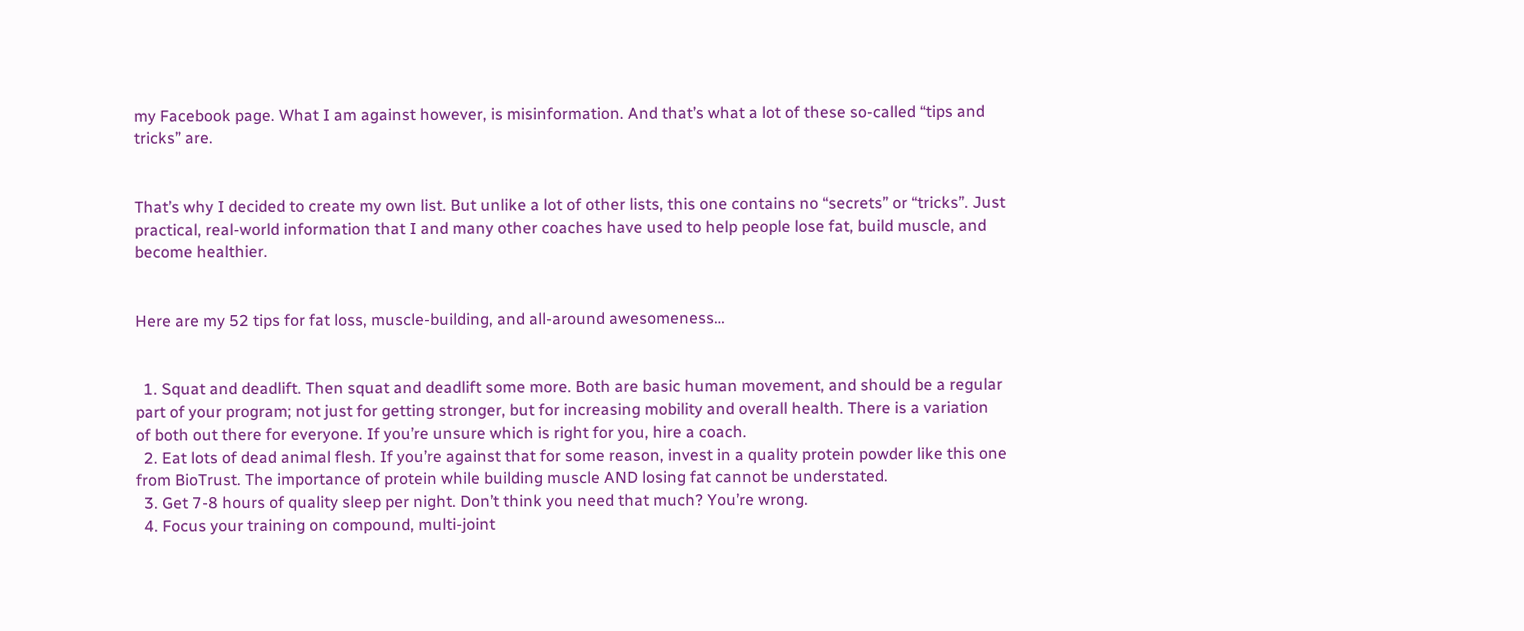my Facebook page. What I am against however, is misinformation. And that’s what a lot of these so-called “tips and tricks” are.


That’s why I decided to create my own list. But unlike a lot of other lists, this one contains no “secrets” or “tricks”. Just practical, real-world information that I and many other coaches have used to help people lose fat, build muscle, and become healthier.


Here are my 52 tips for fat loss, muscle-building, and all-around awesomeness…


  1. Squat and deadlift. Then squat and deadlift some more. Both are basic human movement, and should be a regular part of your program; not just for getting stronger, but for increasing mobility and overall health. There is a variation of both out there for everyone. If you’re unsure which is right for you, hire a coach.
  2. Eat lots of dead animal flesh. If you’re against that for some reason, invest in a quality protein powder like this one from BioTrust. The importance of protein while building muscle AND losing fat cannot be understated.
  3. Get 7-8 hours of quality sleep per night. Don’t think you need that much? You’re wrong.
  4. Focus your training on compound, multi-joint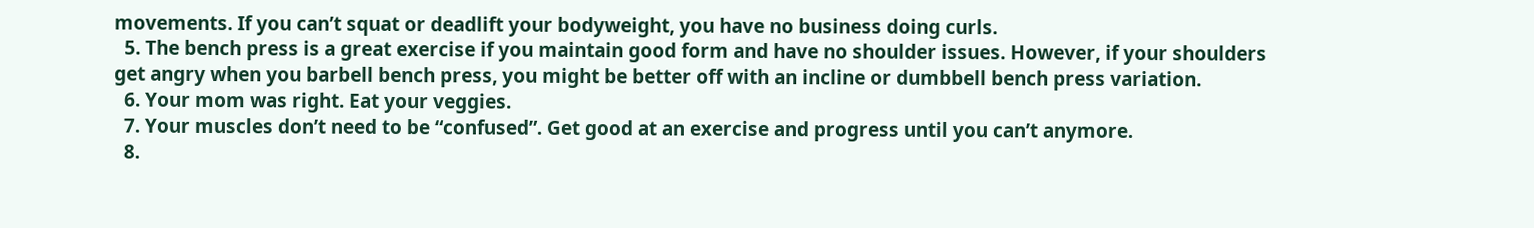movements. If you can’t squat or deadlift your bodyweight, you have no business doing curls.
  5. The bench press is a great exercise if you maintain good form and have no shoulder issues. However, if your shoulders get angry when you barbell bench press, you might be better off with an incline or dumbbell bench press variation.
  6. Your mom was right. Eat your veggies.
  7. Your muscles don’t need to be “confused”. Get good at an exercise and progress until you can’t anymore.
  8.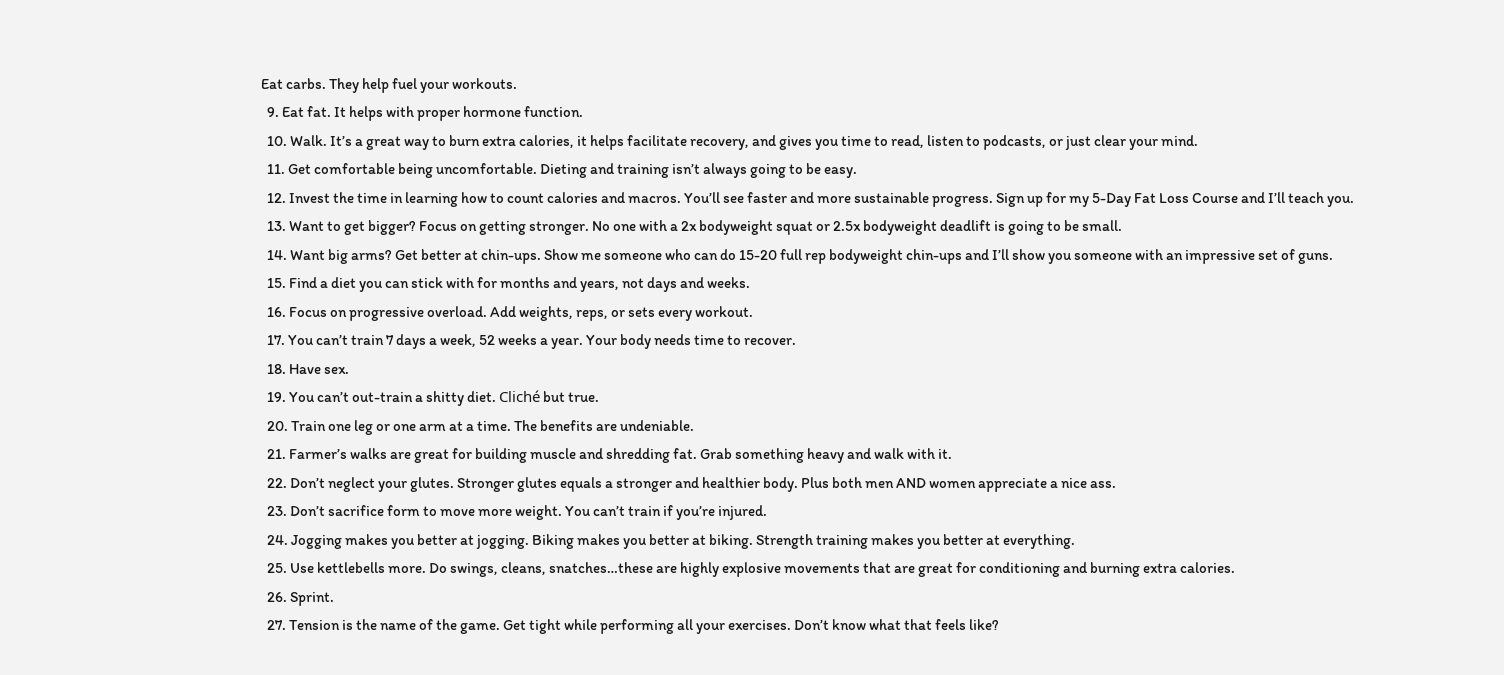Eat carbs. They help fuel your workouts.
  9. Eat fat. It helps with proper hormone function.
  10. Walk. It’s a great way to burn extra calories, it helps facilitate recovery, and gives you time to read, listen to podcasts, or just clear your mind.
  11. Get comfortable being uncomfortable. Dieting and training isn’t always going to be easy.
  12. Invest the time in learning how to count calories and macros. You’ll see faster and more sustainable progress. Sign up for my 5-Day Fat Loss Course and I’ll teach you.
  13. Want to get bigger? Focus on getting stronger. No one with a 2x bodyweight squat or 2.5x bodyweight deadlift is going to be small.
  14. Want big arms? Get better at chin-ups. Show me someone who can do 15-20 full rep bodyweight chin-ups and I’ll show you someone with an impressive set of guns.
  15. Find a diet you can stick with for months and years, not days and weeks.
  16. Focus on progressive overload. Add weights, reps, or sets every workout.
  17. You can’t train 7 days a week, 52 weeks a year. Your body needs time to recover.
  18. Have sex.
  19. You can’t out-train a shitty diet. Cliché but true.
  20. Train one leg or one arm at a time. The benefits are undeniable.
  21. Farmer’s walks are great for building muscle and shredding fat. Grab something heavy and walk with it.
  22. Don’t neglect your glutes. Stronger glutes equals a stronger and healthier body. Plus both men AND women appreciate a nice ass.
  23. Don’t sacrifice form to move more weight. You can’t train if you’re injured.
  24. Jogging makes you better at jogging. Biking makes you better at biking. Strength training makes you better at everything.
  25. Use kettlebells more. Do swings, cleans, snatches…these are highly explosive movements that are great for conditioning and burning extra calories.
  26. Sprint.
  27. Tension is the name of the game. Get tight while performing all your exercises. Don’t know what that feels like?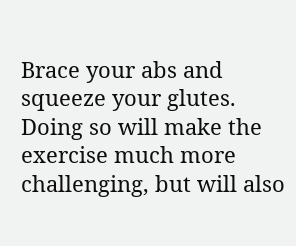Brace your abs and squeeze your glutes. Doing so will make the exercise much more challenging, but will also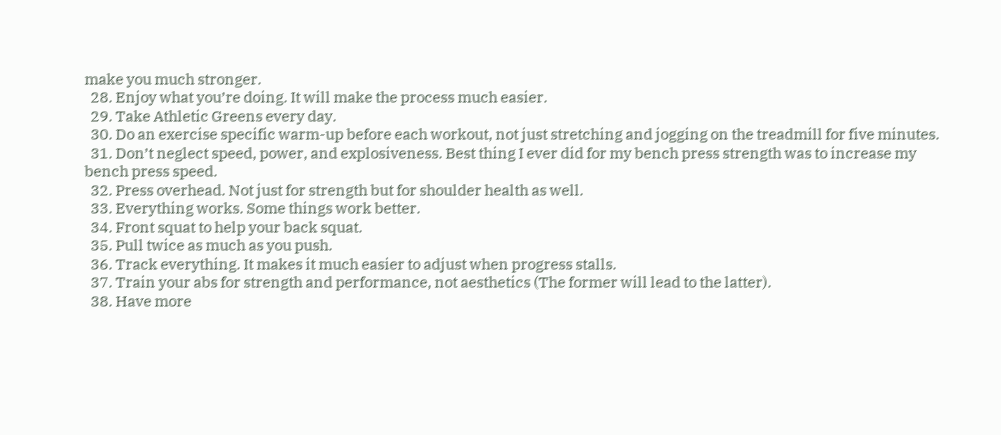make you much stronger.
  28. Enjoy what you’re doing. It will make the process much easier.
  29. Take Athletic Greens every day.
  30. Do an exercise specific warm-up before each workout, not just stretching and jogging on the treadmill for five minutes.
  31. Don’t neglect speed, power, and explosiveness. Best thing I ever did for my bench press strength was to increase my bench press speed.
  32. Press overhead. Not just for strength but for shoulder health as well.
  33. Everything works. Some things work better.
  34. Front squat to help your back squat.
  35. Pull twice as much as you push.
  36. Track everything. It makes it much easier to adjust when progress stalls.
  37. Train your abs for strength and performance, not aesthetics (The former will lead to the latter).
  38. Have more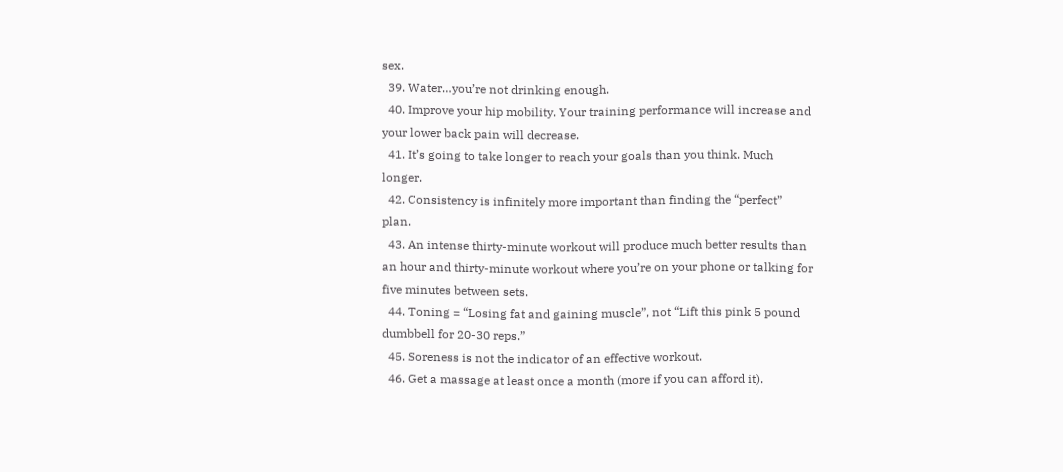sex.
  39. Water…you’re not drinking enough.
  40. Improve your hip mobility. Your training performance will increase and your lower back pain will decrease.
  41. It’s going to take longer to reach your goals than you think. Much longer.
  42. Consistency is infinitely more important than finding the “perfect” plan.
  43. An intense thirty-minute workout will produce much better results than an hour and thirty-minute workout where you’re on your phone or talking for five minutes between sets.
  44. Toning = “Losing fat and gaining muscle”, not “Lift this pink 5 pound dumbbell for 20-30 reps.”
  45. Soreness is not the indicator of an effective workout.
  46. Get a massage at least once a month (more if you can afford it).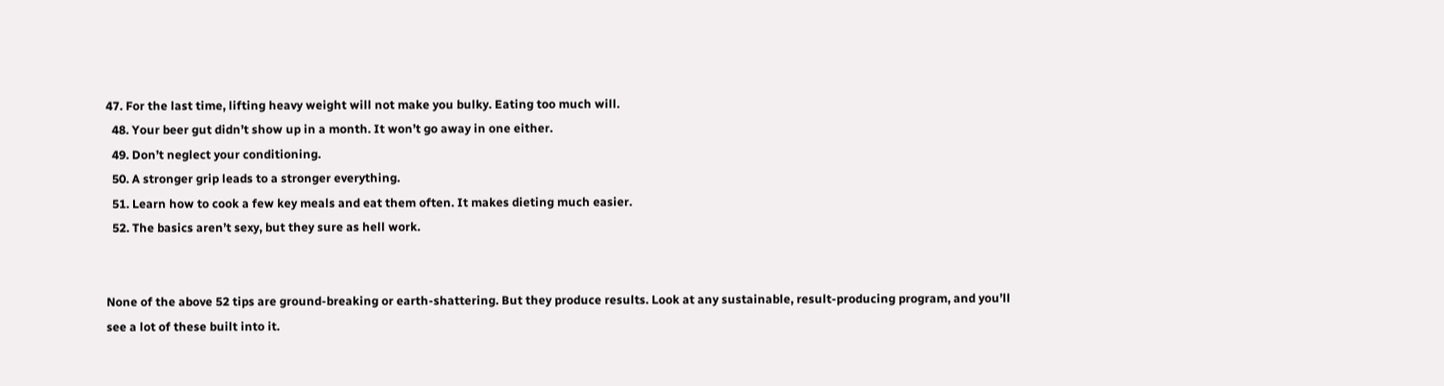47. For the last time, lifting heavy weight will not make you bulky. Eating too much will.
  48. Your beer gut didn’t show up in a month. It won’t go away in one either.
  49. Don’t neglect your conditioning.
  50. A stronger grip leads to a stronger everything.
  51. Learn how to cook a few key meals and eat them often. It makes dieting much easier.
  52. The basics aren’t sexy, but they sure as hell work.


None of the above 52 tips are ground-breaking or earth-shattering. But they produce results. Look at any sustainable, result-producing program, and you’ll see a lot of these built into it.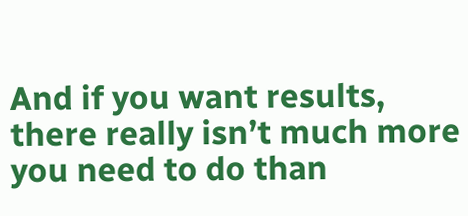And if you want results, there really isn’t much more you need to do than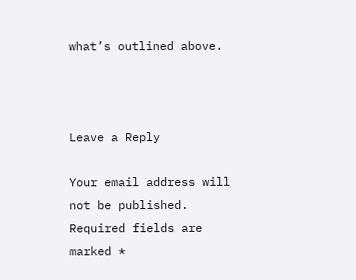what’s outlined above.



Leave a Reply

Your email address will not be published. Required fields are marked *